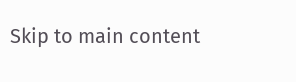Skip to main content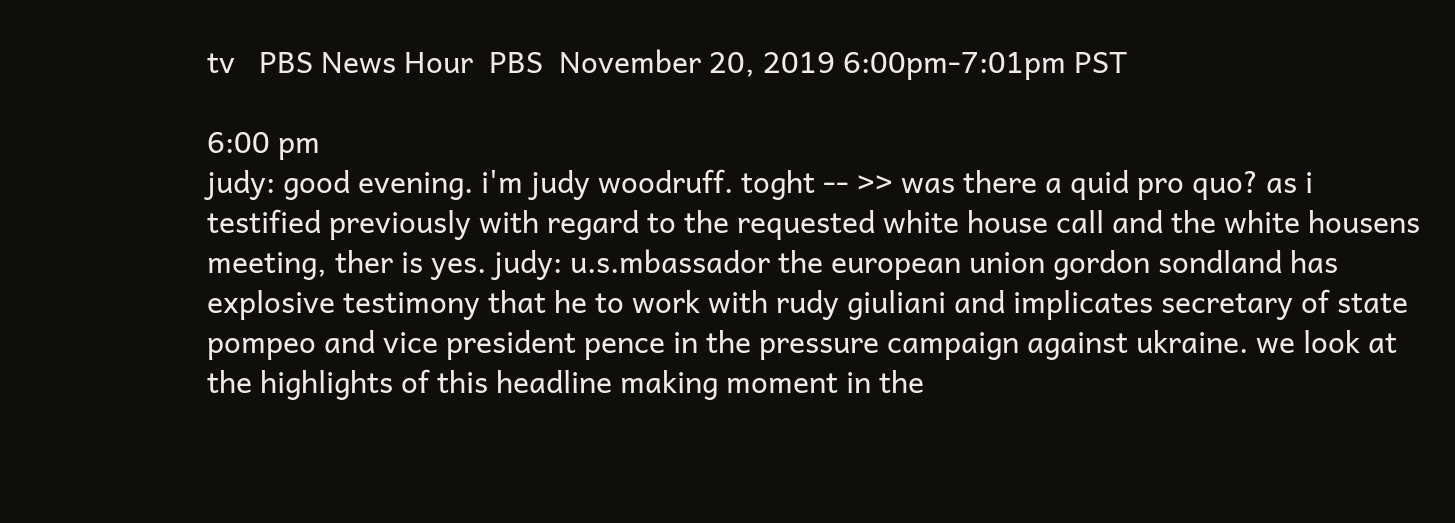tv   PBS News Hour  PBS  November 20, 2019 6:00pm-7:01pm PST

6:00 pm
judy: good evening. i'm judy woodruff. toght -- >> was there a quid pro quo? as i testified previously with regard to the requested white house call and the white housens meeting, ther is yes. judy: u.s.mbassador the european union gordon sondland has explosive testimony that he to work with rudy giuliani and implicates secretary of state pompeo and vice president pence in the pressure campaign against ukraine. we look at the highlights of this headline making moment in the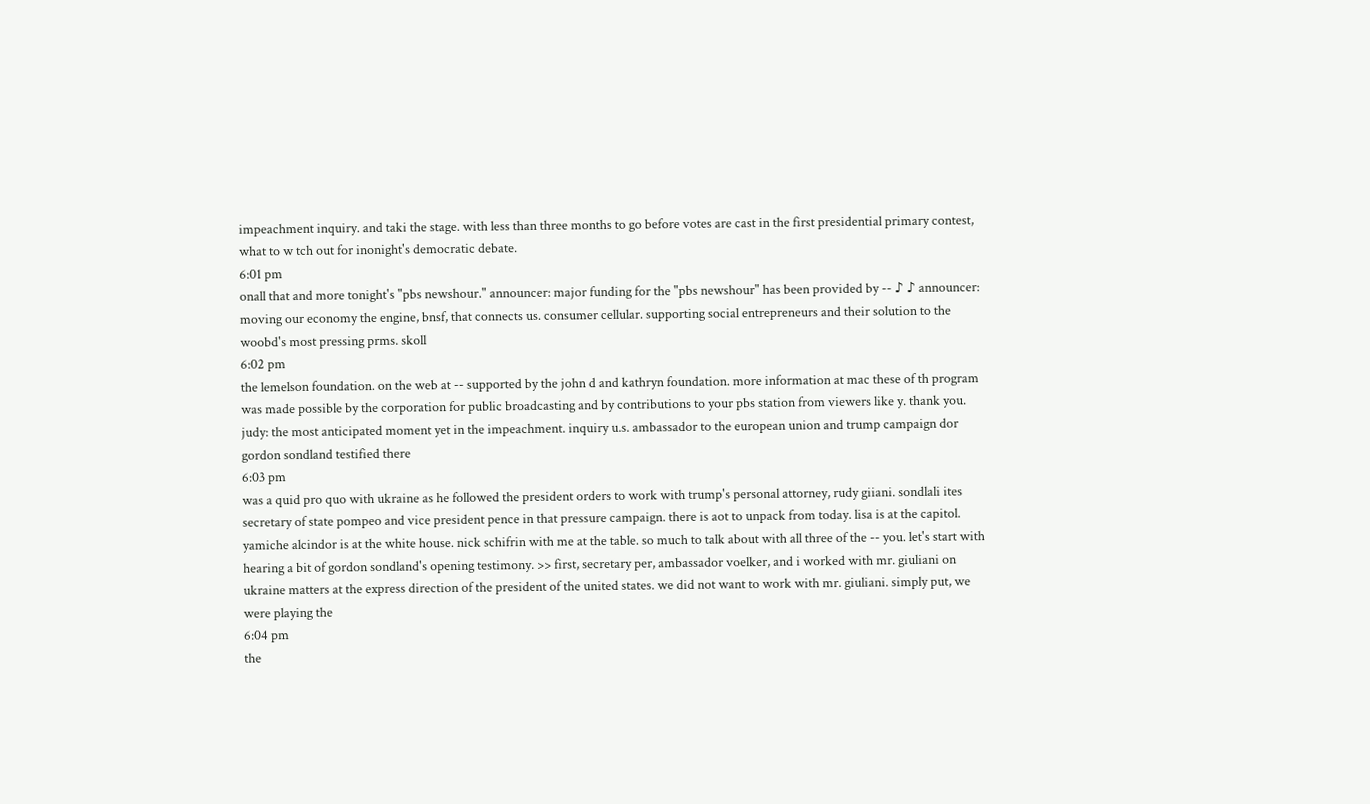impeachment inquiry. and taki the stage. with less than three months to go before votes are cast in the first presidential primary contest, what to w tch out for inonight's democratic debate.
6:01 pm
onall that and more tonight's "pbs newshour." announcer: major funding for the "pbs newshour" has been provided by -- ♪ ♪ announcer: moving our economy the engine, bnsf, that connects us. consumer cellular. supporting social entrepreneurs and their solution to the woobd's most pressing prms. skoll
6:02 pm
the lemelson foundation. on the web at -- supported by the john d and kathryn foundation. more information at mac these of th program was made possible by the corporation for public broadcasting and by contributions to your pbs station from viewers like y. thank you. judy: the most anticipated moment yet in the impeachment. inquiry u.s. ambassador to the european union and trump campaign dor gordon sondland testified there
6:03 pm
was a quid pro quo with ukraine as he followed the president orders to work with trump's personal attorney, rudy giiani. sondlali ites secretary of state pompeo and vice president pence in that pressure campaign. there is aot to unpack from today. lisa is at the capitol. yamiche alcindor is at the white house. nick schifrin with me at the table. so much to talk about with all three of the -- you. let's start with hearing a bit of gordon sondland's opening testimony. >> first, secretary per, ambassador voelker, and i worked with mr. giuliani on ukraine matters at the express direction of the president of the united states. we did not want to work with mr. giuliani. simply put, we were playing the
6:04 pm
the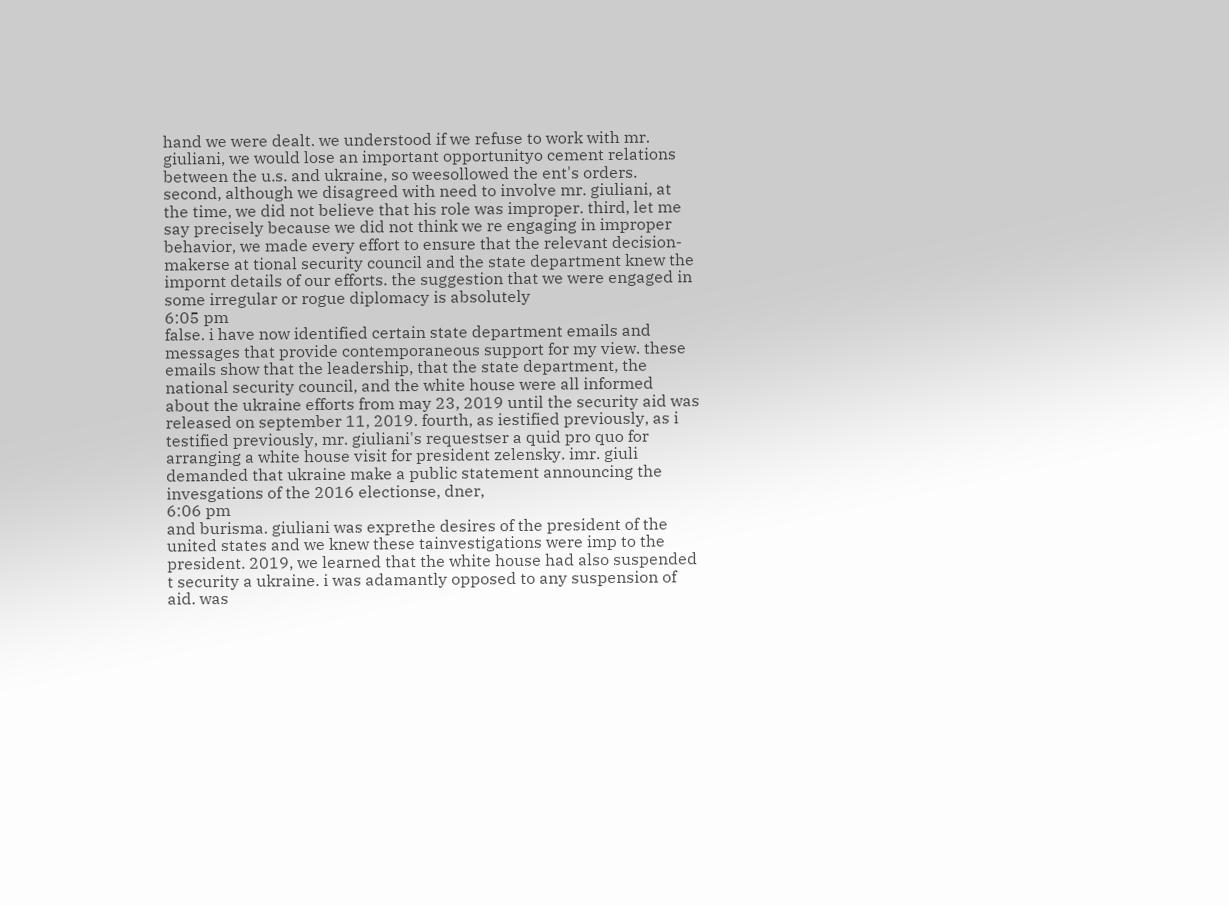hand we were dealt. we understood if we refuse to work with mr. giuliani, we would lose an important opportunityo cement relations between the u.s. and ukraine, so weesollowed the ent's orders. second, although we disagreed with need to involve mr. giuliani, at the time, we did not believe that his role was improper. third, let me say precisely because we did not think we re engaging in improper behavior, we made every effort to ensure that the relevant decision-makerse at tional security council and the state department knew the impornt details of our efforts. the suggestion that we were engaged in some irregular or rogue diplomacy is absolutely
6:05 pm
false. i have now identified certain state department emails and messages that provide contemporaneous support for my view. these emails show that the leadership, that the state department, the national security council, and the white house were all informed about the ukraine efforts from may 23, 2019 until the security aid was released on september 11, 2019. fourth, as iestified previously, as i testified previously, mr. giuliani's requestser a quid pro quo for arranging a white house visit for president zelensky. imr. giuli demanded that ukraine make a public statement announcing the invesgations of the 2016 electionse, dner,
6:06 pm
and burisma. giuliani was exprethe desires of the president of the united states and we knew these tainvestigations were imp to the president. 2019, we learned that the white house had also suspended t security a ukraine. i was adamantly opposed to any suspension of aid. was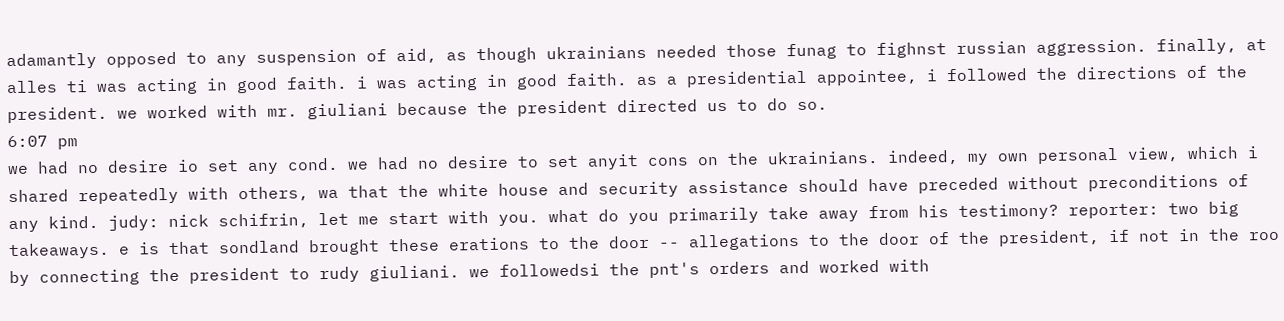adamantly opposed to any suspension of aid, as though ukrainians needed those funag to fighnst russian aggression. finally, at alles ti was acting in good faith. i was acting in good faith. as a presidential appointee, i followed the directions of the president. we worked with mr. giuliani because the president directed us to do so.
6:07 pm
we had no desire io set any cond. we had no desire to set anyit cons on the ukrainians. indeed, my own personal view, which i shared repeatedly with others, wa that the white house and security assistance should have preceded without preconditions of any kind. judy: nick schifrin, let me start with you. what do you primarily take away from his testimony? reporter: two big takeaways. e is that sondland brought these erations to the door -- allegations to the door of the president, if not in the roo by connecting the president to rudy giuliani. we followedsi the pnt's orders and worked with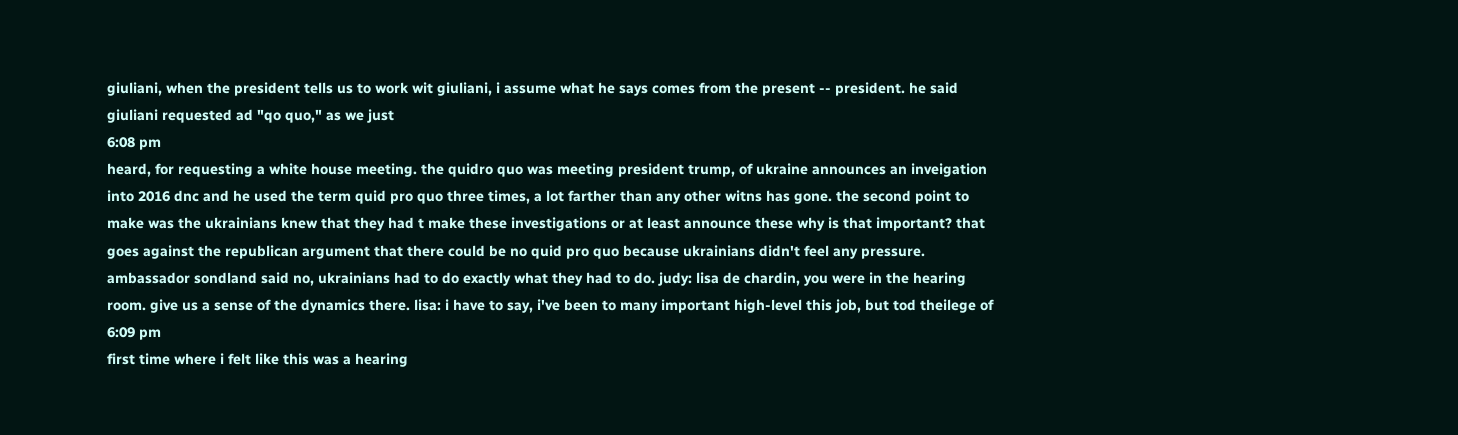giuliani, when the president tells us to work wit giuliani, i assume what he says comes from the present -- president. he said giuliani requested ad "qo quo," as we just
6:08 pm
heard, for requesting a white house meeting. the quidro quo was meeting president trump, of ukraine announces an inveigation into 2016 dnc and he used the term quid pro quo three times, a lot farther than any other witns has gone. the second point to make was the ukrainians knew that they had t make these investigations or at least announce these why is that important? that goes against the republican argument that there could be no quid pro quo because ukrainians didn't feel any pressure. ambassador sondland said no, ukrainians had to do exactly what they had to do. judy: lisa de chardin, you were in the hearing room. give us a sense of the dynamics there. lisa: i have to say, i've been to many important high-level this job, but tod theilege of
6:09 pm
first time where i felt like this was a hearing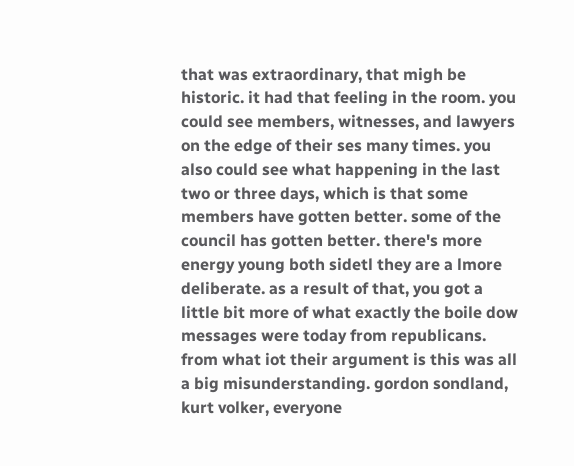that was extraordinary, that migh be historic. it had that feeling in the room. you could see members, witnesses, and lawyers on the edge of their ses many times. you also could see what happening in the last two or three days, which is that some members have gotten better. some of the council has gotten better. there's more energy young both sidetl they are a lmore deliberate. as a result of that, you got a little bit more of what exactly the boile dow messages were today from republicans. from what iot their argument is this was all a big misunderstanding. gordon sondland, kurt volker, everyone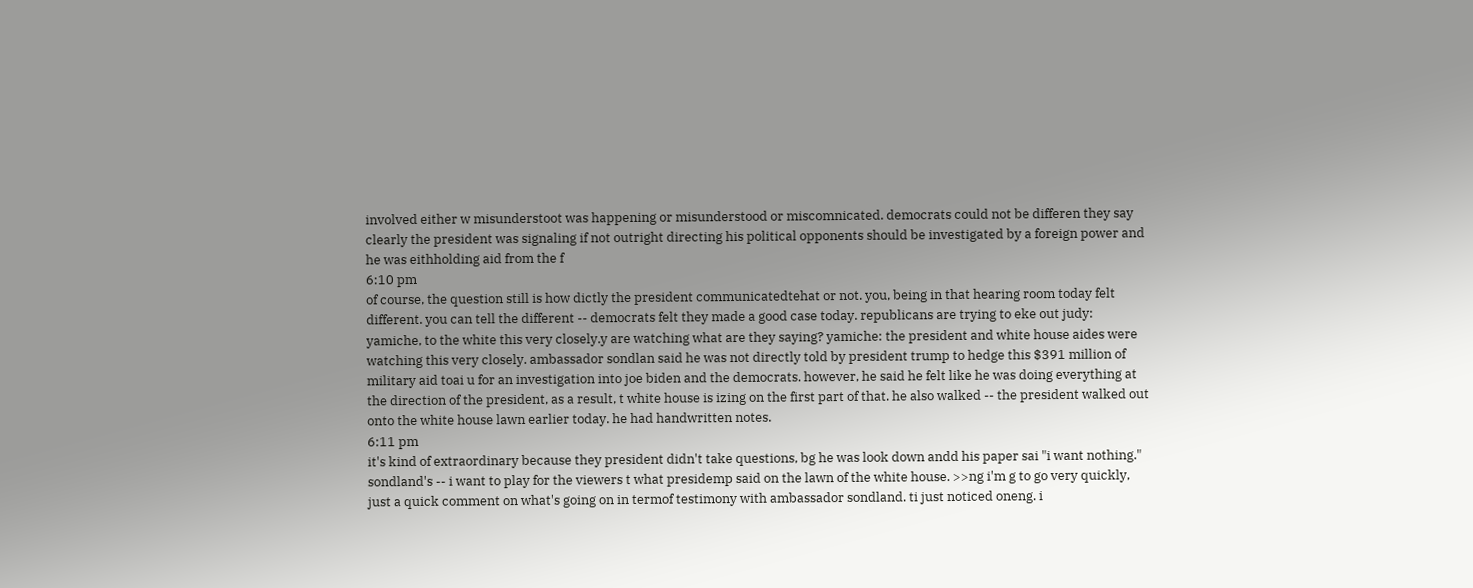involved either w misunderstoot was happening or misunderstood or miscomnicated. democrats could not be differen they say clearly the president was signaling if not outright directing his political opponents should be investigated by a foreign power and he was eithholding aid from the f
6:10 pm
of course, the question still is how dictly the president communicatedtehat or not. you, being in that hearing room today felt different. you can tell the different -- democrats felt they made a good case today. republicans are trying to eke out judy: yamiche, to the white this very closely.y are watching what are they saying? yamiche: the president and white house aides were watching this very closely. ambassador sondlan said he was not directly told by president trump to hedge this $391 million of military aid toai u for an investigation into joe biden and the democrats. however, he said he felt like he was doing everything at the direction of the president, as a result, t white house is izing on the first part of that. he also walked -- the president walked out onto the white house lawn earlier today. he had handwritten notes.
6:11 pm
it's kind of extraordinary because they president didn't take questions, bg he was look down andd his paper sai "i want nothing." sondland's -- i want to play for the viewers t what presidemp said on the lawn of the white house. >>ng i'm g to go very quickly, just a quick comment on what's going on in termof testimony with ambassador sondland. ti just noticed oneng. i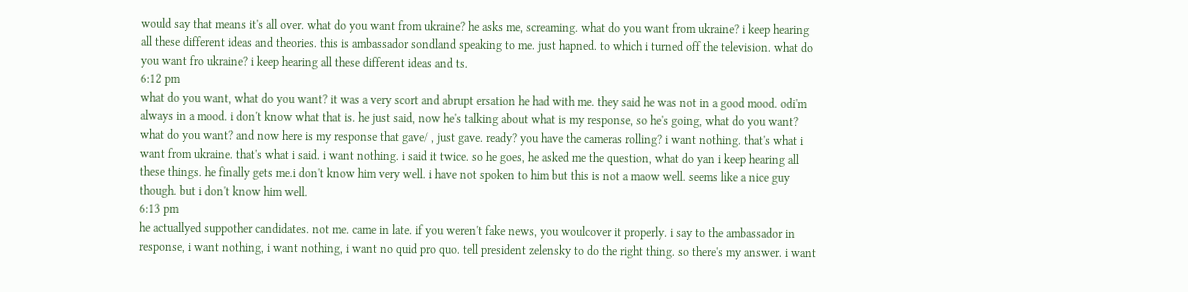would say that means it's all over. what do you want from ukraine? he asks me, screaming. what do you want from ukraine? i keep hearing all these different ideas and theories. this is ambassador sondland speaking to me. just hapned. to which i turned off the television. what do you want fro ukraine? i keep hearing all these different ideas and ts.
6:12 pm
what do you want, what do you want? it was a very scort and abrupt ersation he had with me. they said he was not in a good mood. odi'm always in a mood. i don't know what that is. he just said, now he's talking about what is my response, so he's going, what do you want? what do you want? and now here is my response that gave/ , just gave. ready? you have the cameras rolling? i want nothing. that's what i want from ukraine. that's what i said. i want nothing. i said it twice. so he goes, he asked me the question, what do yan i keep hearing all these things. he finally gets me.i don't know him very well. i have not spoken to him but this is not a maow well. seems like a nice guy though. but i don't know him well.
6:13 pm
he actuallyed suppother candidates. not me. came in late. if you weren't fake news, you woulcover it properly. i say to the ambassador in response, i want nothing, i want nothing, i want no quid pro quo. tell president zelensky to do the right thing. so there's my answer. i want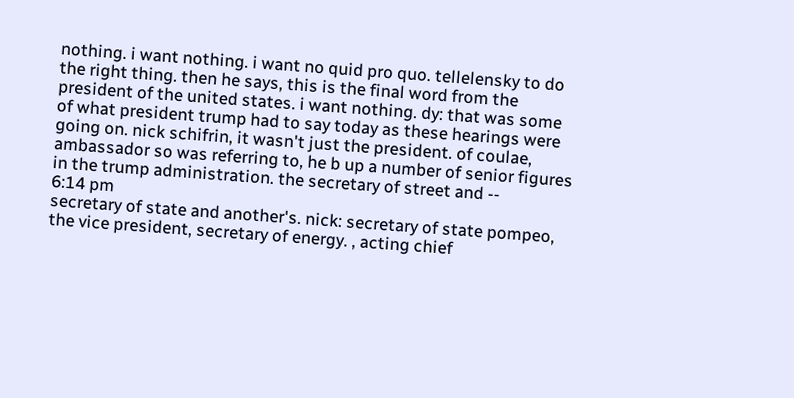nothing. i want nothing. i want no quid pro quo. tellelensky to do the right thing. then he says, this is the final word from the president of the united states. i want nothing. dy: that was some of what president trump had to say today as these hearings were going on. nick schifrin, it wasn't just the president. of coulae, ambassador so was referring to, he b up a number of senior figures in the trump administration. the secretary of street and --
6:14 pm
secretary of state and another's. nick: secretary of state pompeo, the vice president, secretary of energy. , acting chief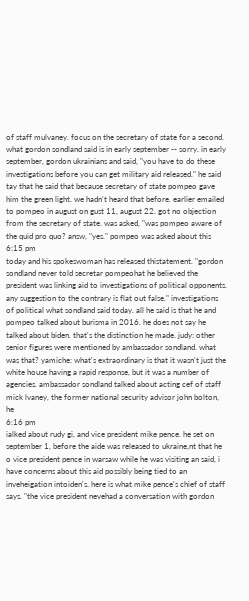of staff mulvaney. focus on the secretary of state for a second. what gordon sondland said is in early september -- sorry. in early september, gordon ukrainians and said, "you have to do these investigations before you can get military aid released." he said tay that he said that because secretary of state pompeo gave him the green light. we hadn't heard that before. earlier emailed to pompeo in august on gust 11, august 22. got no objection from the secretary of state. was asked, "was pompeo aware of the quid pro quo? answ, "yes." pompeo was asked about this
6:15 pm
today and his spokeswoman has released thistatement. "gordon sondland never told secretar pompeohat he believed the president was linking aid to investigations of political opponents. any suggestion to the contrary is flat out false." investigations of political what sondland said today. all he said is that he and pompeo talked about burisma in 2016. he does not say he talked about biden. that's the distinction he made. judy: other senior figures were mentioned by ambassador sondland. what was that? yamiche: what's extraordinary is that it wasn't just the white house having a rapid response, but it was a number of agencies. ambassador sondland talked about acting cef of staff mick lvaney, the former national security advisor john bolton, he
6:16 pm
ialked about rudy gi, and vice president mike pence. he set on september 1, before the aide was released to ukraine,nt that he o vice president pence in warsaw while he was visiting an said, i have concerns about this aid possibly being tied to an inveheigation intoiden's. here is what mike pence's chief of staff says. "the vice president nevehad a conversation with gordon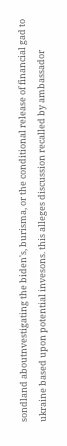sondland aboutnvestigating the biden's, burisma, or the conditional release of financial gad to ukraine based upon potential invesons. this alleges discussion recalled by ambassador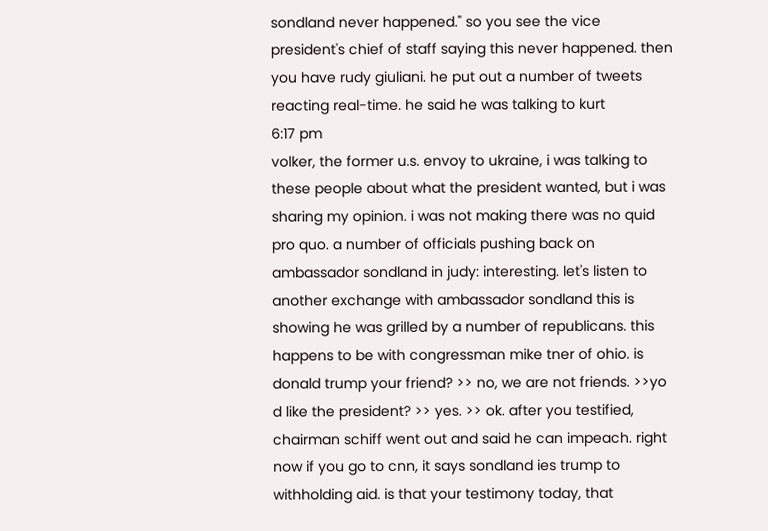sondland never happened." so you see the vice president's chief of staff saying this never happened. then you have rudy giuliani. he put out a number of tweets reacting real-time. he said he was talking to kurt
6:17 pm
volker, the former u.s. envoy to ukraine, i was talking to these people about what the president wanted, but i was sharing my opinion. i was not making there was no quid pro quo. a number of officials pushing back on ambassador sondland in judy: interesting. let's listen to another exchange with ambassador sondland this is showing he was grilled by a number of republicans. this happens to be with congressman mike tner of ohio. is donald trump your friend? >> no, we are not friends. >>yo d like the president? >> yes. >> ok. after you testified, chairman schiff went out and said he can impeach. right now if you go to cnn, it says sondland ies trump to withholding aid. is that your testimony today, that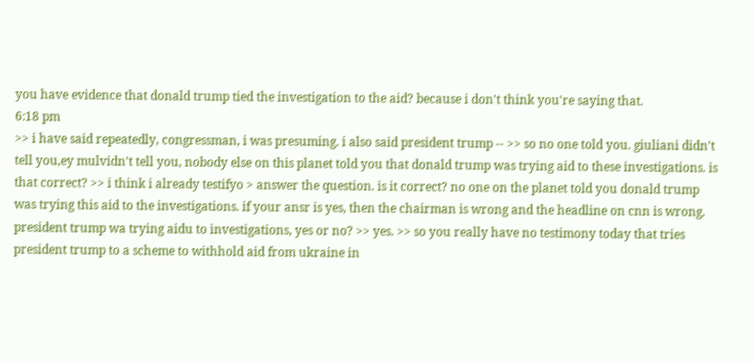you have evidence that donald trump tied the investigation to the aid? because i don't think you're saying that.
6:18 pm
>> i have said repeatedly, congressman, i was presuming. i also said president trump -- >> so no one told you. giuliani didn't tell you,ey mulvidn't tell you, nobody else on this planet told you that donald trump was trying aid to these investigations. is that correct? >> i think i already testifyo > answer the question. is it correct? no one on the planet told you donald trump was trying this aid to the investigations. if your ansr is yes, then the chairman is wrong and the headline on cnn is wrong. president trump wa trying aidu to investigations, yes or no? >> yes. >> so you really have no testimony today that tries president trump to a scheme to withhold aid from ukraine in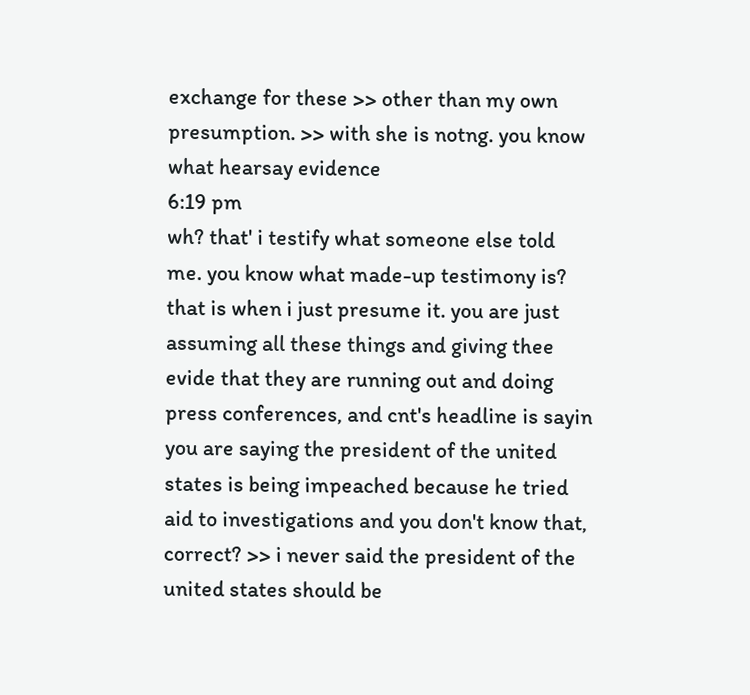exchange for these >> other than my own presumption. >> with she is notng. you know what hearsay evidence
6:19 pm
wh? that' i testify what someone else told me. you know what made-up testimony is? that is when i just presume it. you are just assuming all these things and giving thee evide that they are running out and doing press conferences, and cnt's headline is sayin you are saying the president of the united states is being impeached because he tried aid to investigations and you don't know that, correct? >> i never said the president of the united states should be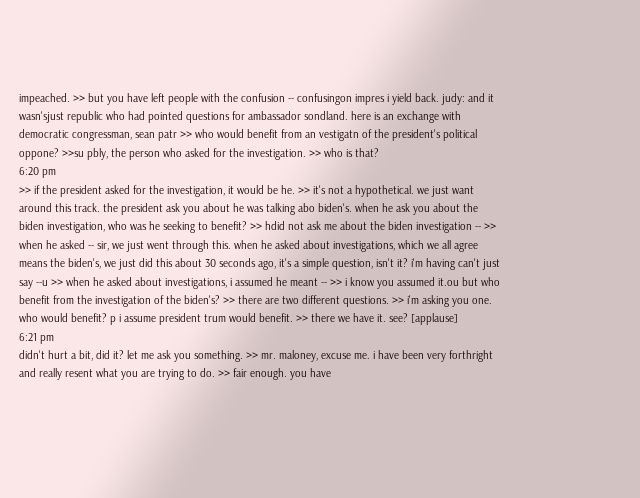impeached. >> but you have left people with the confusion -- confusingon impres i yield back. judy: and it wasn'sjust republic who had pointed questions for ambassador sondland. here is an exchange with democratic congressman, sean patr >> who would benefit from an vestigatn of the president's political oppone? >>su pbly, the person who asked for the investigation. >> who is that?
6:20 pm
>> if the president asked for the investigation, it would be he. >> it's not a hypothetical. we just want around this track. the president ask you about he was talking abo biden's. when he ask you about the biden investigation, who was he seeking to benefit? >> hdid not ask me about the biden investigation -- >> when he asked -- sir, we just went through this. when he asked about investigations, which we all agree means the biden's, we just did this about 30 seconds ago, it's a simple question, isn't it? i'm having can't just say --u >> when he asked about investigations, i assumed he meant -- >> i know you assumed it.ou but who benefit from the investigation of the biden's? >> there are two different questions. >> i'm asking you one. who would benefit? p i assume president trum would benefit. >> there we have it. see? [applause]
6:21 pm
didn't hurt a bit, did it? let me ask you something. >> mr. maloney, excuse me. i have been very forthright and really resent what you are trying to do. >> fair enough. you have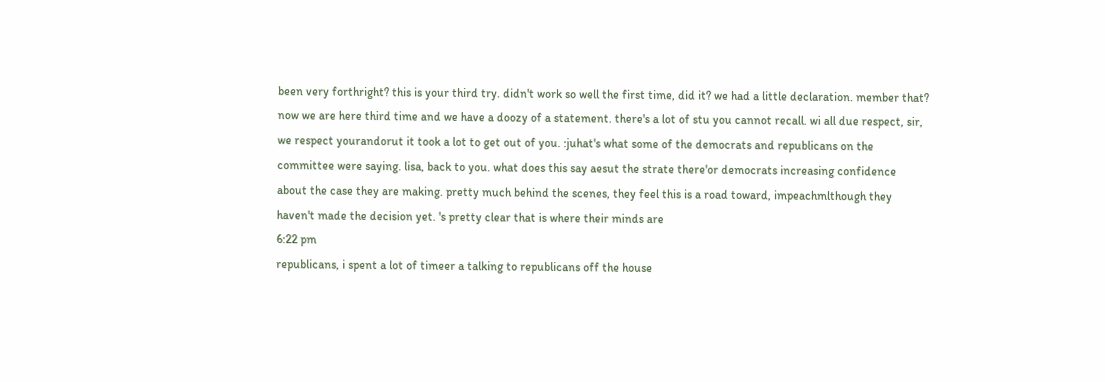been very forthright? this is your third try. didn't work so well the first time, did it? we had a little declaration. member that? now we are here third time and we have a doozy of a statement. there's a lot of stu you cannot recall. wi all due respect, sir, we respect yourandorut it took a lot to get out of you. :juhat's what some of the democrats and republicans on the committee were saying. lisa, back to you. what does this say aesut the strate there'or democrats increasing confidence about the case they are making. pretty much behind the scenes, they feel this is a road toward, impeachmlthough they haven't made the decision yet. 's pretty clear that is where their minds are
6:22 pm
republicans, i spent a lot of timeer a talking to republicans off the house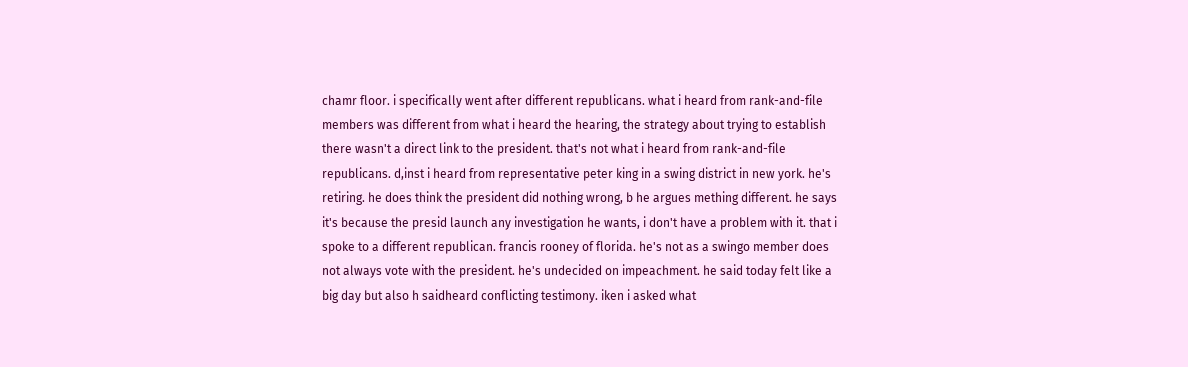chamr floor. i specifically went after different republicans. what i heard from rank-and-file members was different from what i heard the hearing, the strategy about trying to establish there wasn't a direct link to the president. that's not what i heard from rank-and-file republicans. d,inst i heard from representative peter king in a swing district in new york. he's retiring. he does think the president did nothing wrong, b he argues mething different. he says it's because the presid launch any investigation he wants, i don't have a problem with it. that i spoke to a different republican. francis rooney of florida. he's not as a swingo member does not always vote with the president. he's undecided on impeachment. he said today felt like a big day but also h saidheard conflicting testimony. iken i asked what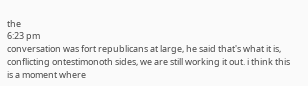the
6:23 pm
conversation was fort republicans at large, he said that's what it is, conflicting ontestimonoth sides, we are still working it out. i think this is a moment where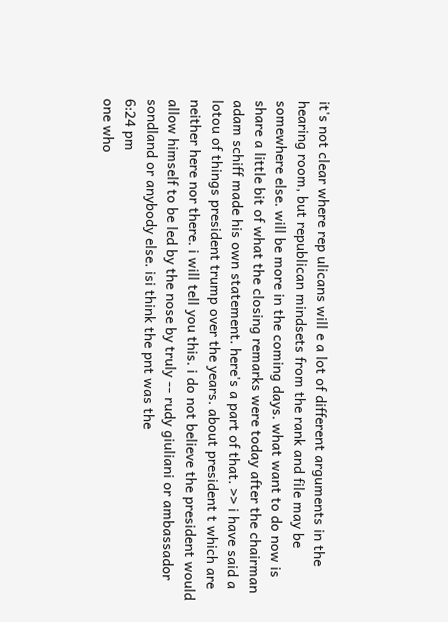it's not clear where rep ulicans will e a lot of different arguments in the hearing room, but republican mindsets from the rank and file may be somewhere else. will be more in the coming days. what want to do now is share a little bit of what the closing remarks were today after the chairman adam schiff made his own statement. here's a part of that. >> i have said a lotou of things president trump over the years. about president t which are neither here nor there. i will tell you this. i do not believe the president would allow himself to be led by the nose by truly -- rudy giuliani or ambassador sondland or anybody else. isi think the pnt was the
6:24 pm
one who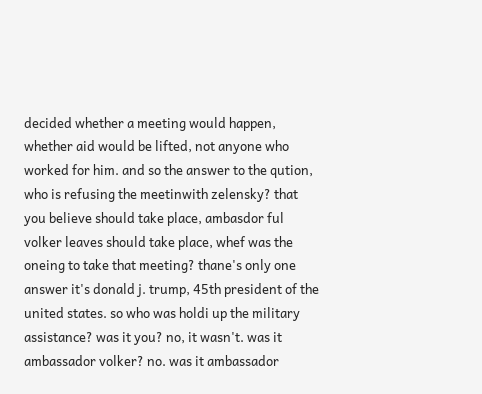decided whether a meeting would happen, whether aid would be lifted, not anyone who worked for him. and so the answer to the qution, who is refusing the meetinwith zelensky? that you believe should take place, ambasdor ful volker leaves should take place, whef was the oneing to take that meeting? thane's only one answer it's donald j. trump, 45th president of the united states. so who was holdi up the military assistance? was it you? no, it wasn't. was it ambassador volker? no. was it ambassador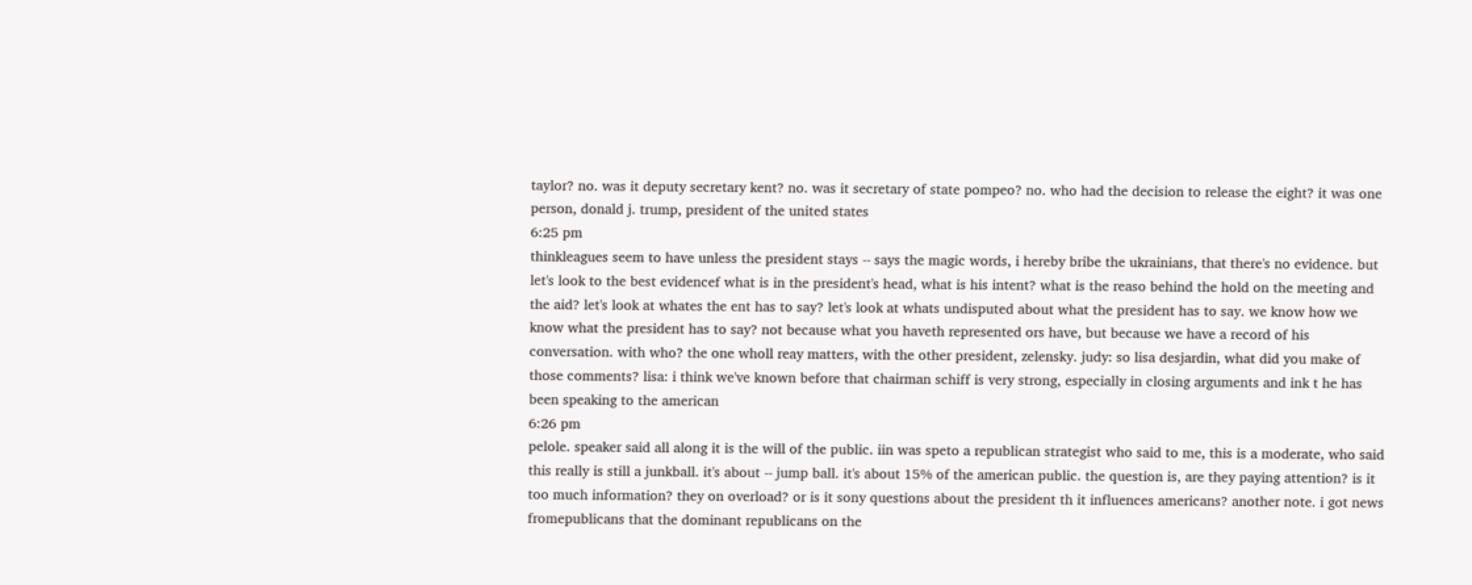taylor? no. was it deputy secretary kent? no. was it secretary of state pompeo? no. who had the decision to release the eight? it was one person, donald j. trump, president of the united states
6:25 pm
thinkleagues seem to have unless the president stays -- says the magic words, i hereby bribe the ukrainians, that there's no evidence. but let's look to the best evidencef what is in the president's head, what is his intent? what is the reaso behind the hold on the meeting and the aid? let's look at whates the ent has to say? let's look at whats undisputed about what the president has to say. we know how we know what the president has to say? not because what you haveth represented ors have, but because we have a record of his conversation. with who? the one wholl reay matters, with the other president, zelensky. judy: so lisa desjardin, what did you make of those comments? lisa: i think we've known before that chairman schiff is very strong, especially in closing arguments and ink t he has been speaking to the american
6:26 pm
pelole. speaker said all along it is the will of the public. iin was speto a republican strategist who said to me, this is a moderate, who said this really is still a junkball. it's about -- jump ball. it's about 15% of the american public. the question is, are they paying attention? is it too much information? they on overload? or is it sony questions about the president th it influences americans? another note. i got news fromepublicans that the dominant republicans on the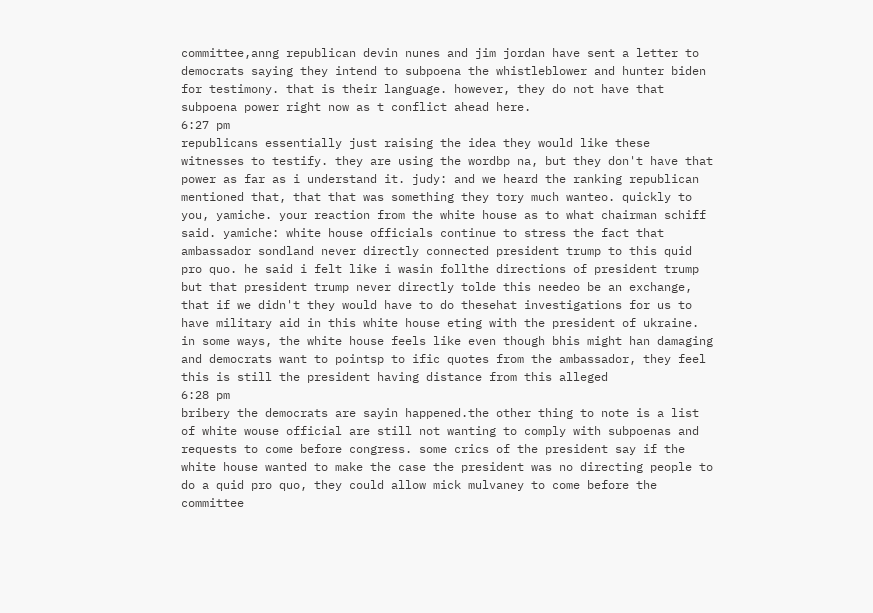committee,anng republican devin nunes and jim jordan have sent a letter to democrats saying they intend to subpoena the whistleblower and hunter biden for testimony. that is their language. however, they do not have that subpoena power right now as t conflict ahead here.
6:27 pm
republicans essentially just raising the idea they would like these witnesses to testify. they are using the wordbp na, but they don't have that power as far as i understand it. judy: and we heard the ranking republican mentioned that, that that was something they tory much wanteo. quickly to you, yamiche. your reaction from the white house as to what chairman schiff said. yamiche: white house officials continue to stress the fact that ambassador sondland never directly connected president trump to this quid pro quo. he said i felt like i wasin follthe directions of president trump but that president trump never directly tolde this needeo be an exchange, that if we didn't they would have to do thesehat investigations for us to have military aid in this white house eting with the president of ukraine. in some ways, the white house feels like even though bhis might han damaging and democrats want to pointsp to ific quotes from the ambassador, they feel this is still the president having distance from this alleged
6:28 pm
bribery the democrats are sayin happened.the other thing to note is a list of white wouse official are still not wanting to comply with subpoenas and requests to come before congress. some crics of the president say if the white house wanted to make the case the president was no directing people to do a quid pro quo, they could allow mick mulvaney to come before the committee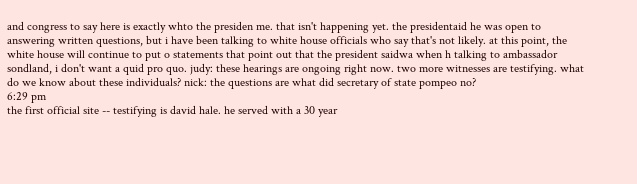and congress to say here is exactly whto the presiden me. that isn't happening yet. the presidentaid he was open to answering written questions, but i have been talking to white house officials who say that's not likely. at this point, the white house will continue to put o statements that point out that the president saidwa when h talking to ambassador sondland, i don't want a quid pro quo. judy: these hearings are ongoing right now. two more witnesses are testifying. what do we know about these individuals? nick: the questions are what did secretary of state pompeo no?
6:29 pm
the first official site -- testifying is david hale. he served with a 30 year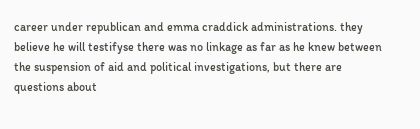career under republican and emma craddick administrations. they believe he will testifyse there was no linkage as far as he knew between the suspension of aid and political investigations, but there are questions about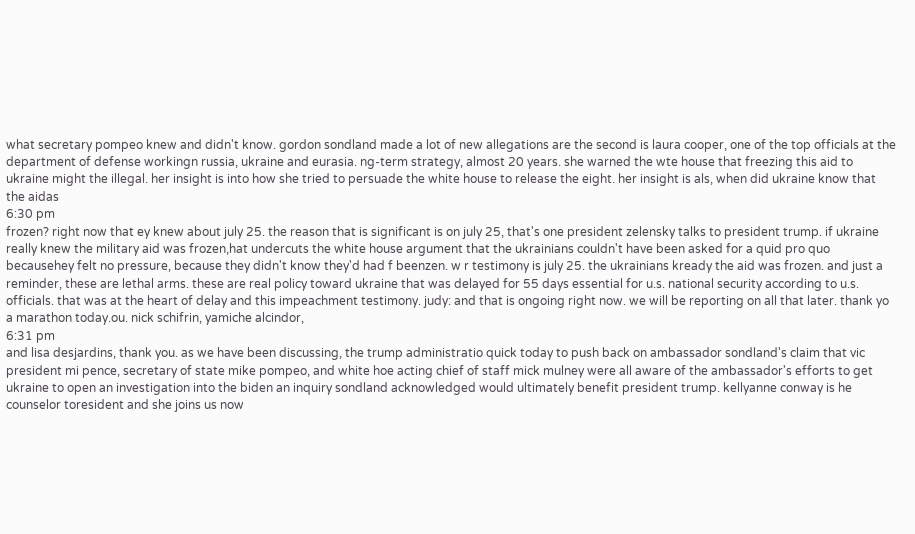what secretary pompeo knew and didn't know. gordon sondland made a lot of new allegations are the second is laura cooper, one of the top officials at the department of defense workingn russia, ukraine and eurasia. ng-term strategy, almost 20 years. she warned the wte house that freezing this aid to ukraine might the illegal. her insight is into how she tried to persuade the white house to release the eight. her insight is als, when did ukraine know that the aidas
6:30 pm
frozen? right now that ey knew about july 25. the reason that is significant is on july 25, that's one president zelensky talks to president trump. if ukraine really knew the military aid was frozen,hat undercuts the white house argument that the ukrainians couldn't have been asked for a quid pro quo becausehey felt no pressure, because they didn't know they'd had f beenzen. w r testimony is july 25. the ukrainians kready the aid was frozen. and just a reminder, these are lethal arms. these are real policy toward ukraine that was delayed for 55 days essential for u.s. national security according to u.s. officials. that was at the heart of delay and this impeachment testimony. judy: and that is ongoing right now. we will be reporting on all that later. thank yo a marathon today.ou. nick schifrin, yamiche alcindor,
6:31 pm
and lisa desjardins, thank you. as we have been discussing, the trump administratio quick today to push back on ambassador sondland's claim that vic president mi pence, secretary of state mike pompeo, and white hoe acting chief of staff mick mulney were all aware of the ambassador's efforts to get ukraine to open an investigation into the biden an inquiry sondland acknowledged would ultimately benefit president trump. kellyanne conway is he counselor toresident and she joins us now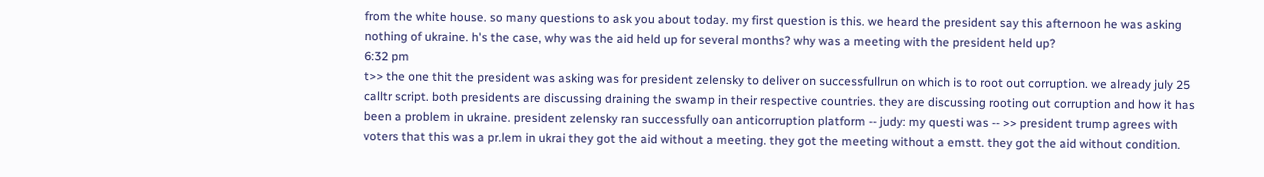from the white house. so many questions to ask you about today. my first question is this. we heard the president say this afternoon he was asking nothing of ukraine. h's the case, why was the aid held up for several months? why was a meeting with the president held up?
6:32 pm
t>> the one thit the president was asking was for president zelensky to deliver on successfullrun on which is to root out corruption. we already july 25 calltr script. both presidents are discussing draining the swamp in their respective countries. they are discussing rooting out corruption and how it has been a problem in ukraine. president zelensky ran successfully oan anticorruption platform -- judy: my questi was -- >> president trump agrees with voters that this was a pr.lem in ukrai they got the aid without a meeting. they got the meeting without a emstt. they got the aid without condition.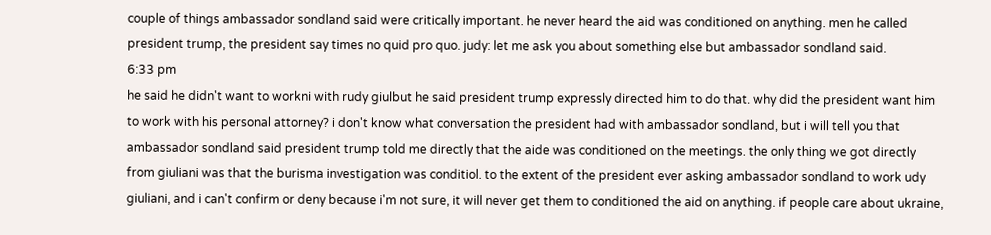couple of things ambassador sondland said were critically important. he never heard the aid was conditioned on anything. men he called president trump, the president say times no quid pro quo. judy: let me ask you about something else but ambassador sondland said.
6:33 pm
he said he didn't want to workni with rudy giulbut he said president trump expressly directed him to do that. why did the president want him to work with his personal attorney? i don't know what conversation the president had with ambassador sondland, but i will tell you that ambassador sondland said president trump told me directly that the aide was conditioned on the meetings. the only thing we got directly from giuliani was that the burisma investigation was conditiol. to the extent of the president ever asking ambassador sondland to work udy giuliani, and i can't confirm or deny because i'm not sure, it will never get them to conditioned the aid on anything. if people care about ukraine,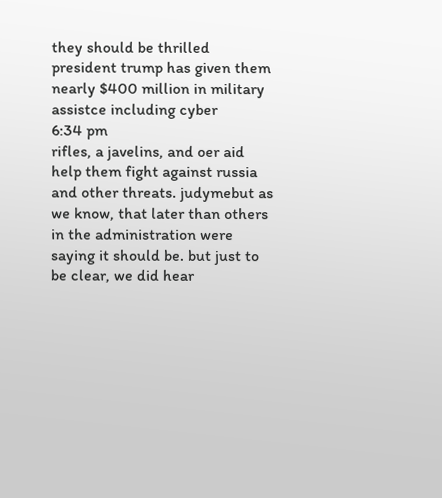they should be thrilled president trump has given them nearly $400 million in military assistce including cyber
6:34 pm
rifles, a javelins, and oer aid help them fight against russia and other threats. judymebut as we know, that later than others in the administration were saying it should be. but just to be clear, we did hear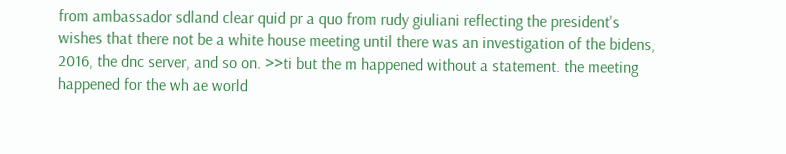from ambassador sdland clear quid pr a quo from rudy giuliani reflecting the president's wishes that there not be a white house meeting until there was an investigation of the bidens, 2016, the dnc server, and so on. >>ti but the m happened without a statement. the meeting happened for the wh ae world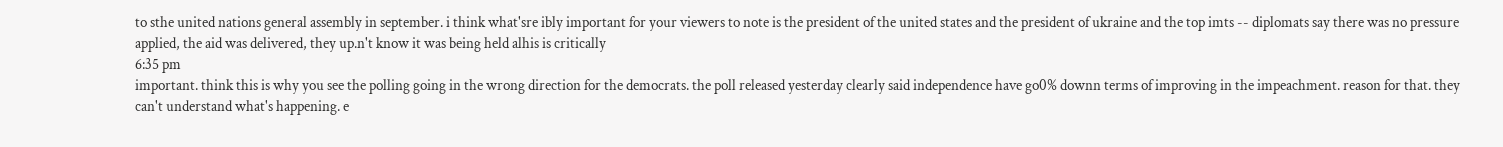to sthe united nations general assembly in september. i think what'sre ibly important for your viewers to note is the president of the united states and the president of ukraine and the top imts -- diplomats say there was no pressure applied, the aid was delivered, they up.n't know it was being held alhis is critically
6:35 pm
important. think this is why you see the polling going in the wrong direction for the democrats. the poll released yesterday clearly said independence have go0% downn terms of improving in the impeachment. reason for that. they can't understand what's happening. e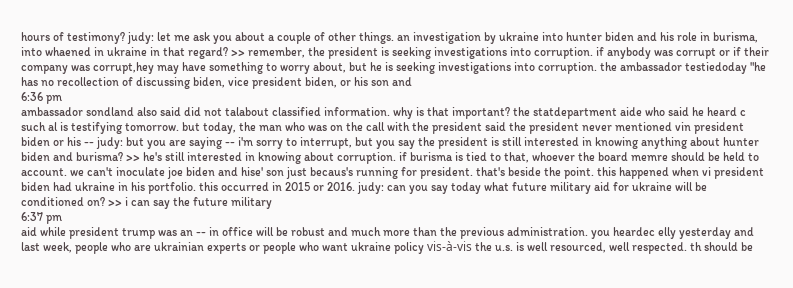hours of testimony? judy: let me ask you about a couple of other things. an investigation by ukraine into hunter biden and his role in burisma, into whaened in ukraine in that regard? >> remember, the president is seeking investigations into corruption. if anybody was corrupt or if their company was corrupt,hey may have something to worry about, but he is seeking investigations into corruption. the ambassador testiedoday "he has no recollection of discussing biden, vice president biden, or his son and
6:36 pm
ambassador sondland also said did not talabout classified information. why is that important? the statdepartment aide who said he heard c such al is testifying tomorrow. but today, the man who was on the call with the president said the president never mentioned vin president biden or his -- judy: but you are saying -- i'm sorry to interrupt, but you say the president is still interested in knowing anything about hunter biden and burisma? >> he's still interested in knowing about corruption. if burisma is tied to that, whoever the board memre should be held to account. we can't inoculate joe biden and hise' son just becaus's running for president. that's beside the point. this happened when vi president biden had ukraine in his portfolio. this occurred in 2015 or 2016. judy: can you say today what future military aid for ukraine will be conditioned on? >> i can say the future military
6:37 pm
aid while president trump was an -- in office will be robust and much more than the previous administration. you heardec elly yesterday and last week, people who are ukrainian experts or people who want ukraine policy vis-à-vis the u.s. is well resourced, well respected. th should be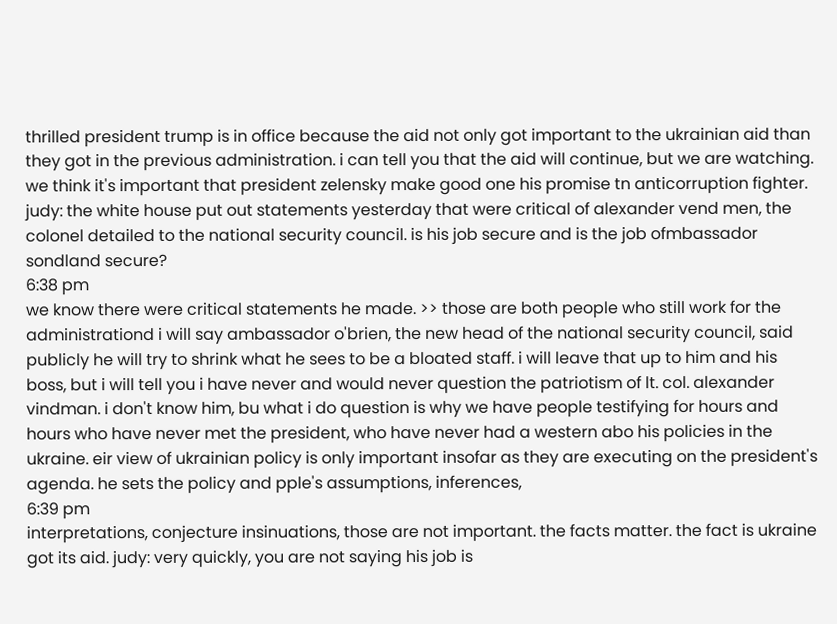thrilled president trump is in office because the aid not only got important to the ukrainian aid than they got in the previous administration. i can tell you that the aid will continue, but we are watching. we think it's important that president zelensky make good one his promise tn anticorruption fighter. judy: the white house put out statements yesterday that were critical of alexander vend men, the colonel detailed to the national security council. is his job secure and is the job ofmbassador sondland secure?
6:38 pm
we know there were critical statements he made. >> those are both people who still work for the administrationd i will say ambassador o'brien, the new head of the national security council, said publicly he will try to shrink what he sees to be a bloated staff. i will leave that up to him and his boss, but i will tell you i have never and would never question the patriotism of lt. col. alexander vindman. i don't know him, bu what i do question is why we have people testifying for hours and hours who have never met the president, who have never had a western abo his policies in the ukraine. eir view of ukrainian policy is only important insofar as they are executing on the president's agenda. he sets the policy and pple's assumptions, inferences,
6:39 pm
interpretations, conjecture insinuations, those are not important. the facts matter. the fact is ukraine got its aid. judy: very quickly, you are not saying his job is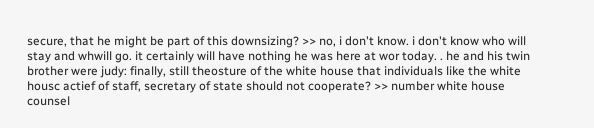secure, that he might be part of this downsizing? >> no, i don't know. i don't know who will stay and whwill go. it certainly will have nothing he was here at wor today. . he and his twin brother were judy: finally, still theosture of the white house that individuals like the white housc actief of staff, secretary of state should not cooperate? >> number white house counsel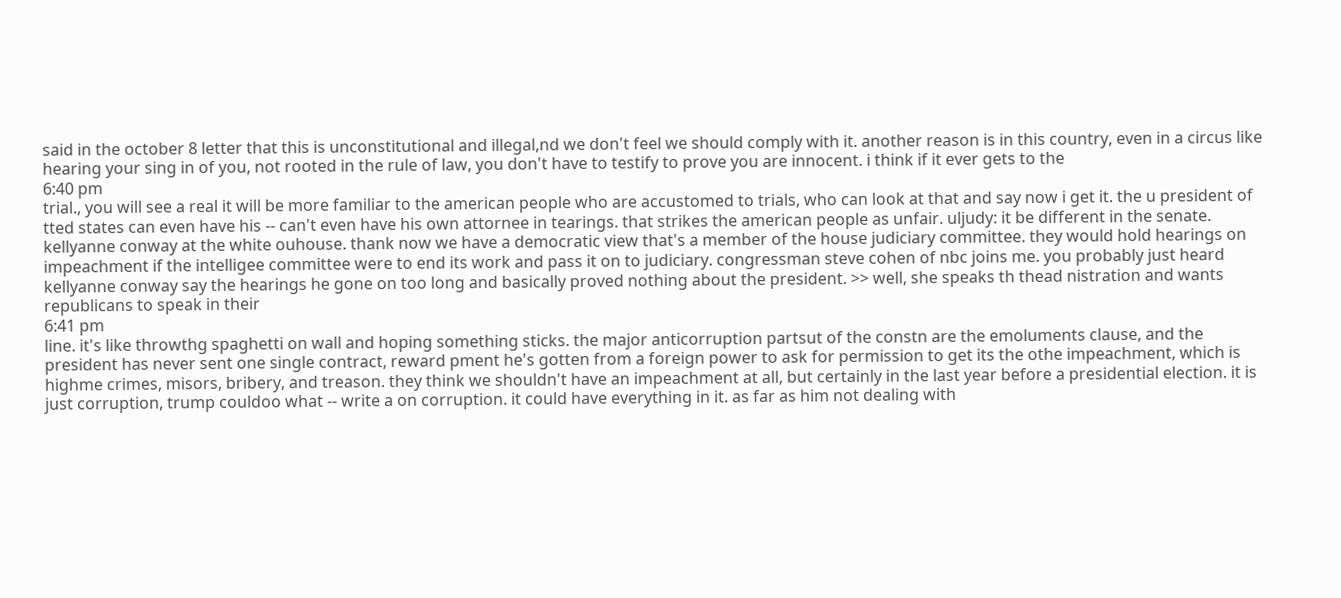said in the october 8 letter that this is unconstitutional and illegal,nd we don't feel we should comply with it. another reason is in this country, even in a circus like hearing your sing in of you, not rooted in the rule of law, you don't have to testify to prove you are innocent. i think if it ever gets to the
6:40 pm
trial., you will see a real it will be more familiar to the american people who are accustomed to trials, who can look at that and say now i get it. the u president of tted states can even have his -- can't even have his own attornee in tearings. that strikes the american people as unfair. uljudy: it be different in the senate. kellyanne conway at the white ouhouse. thank now we have a democratic view that's a member of the house judiciary committee. they would hold hearings on impeachment if the intelligee committee were to end its work and pass it on to judiciary. congressman steve cohen of nbc joins me. you probably just heard kellyanne conway say the hearings he gone on too long and basically proved nothing about the president. >> well, she speaks th thead nistration and wants republicans to speak in their
6:41 pm
line. it's like throwthg spaghetti on wall and hoping something sticks. the major anticorruption partsut of the constn are the emoluments clause, and the president has never sent one single contract, reward pment he's gotten from a foreign power to ask for permission to get its the othe impeachment, which is highme crimes, misors, bribery, and treason. they think we shouldn't have an impeachment at all, but certainly in the last year before a presidential election. it is just corruption, trump couldoo what -- write a on corruption. it could have everything in it. as far as him not dealing with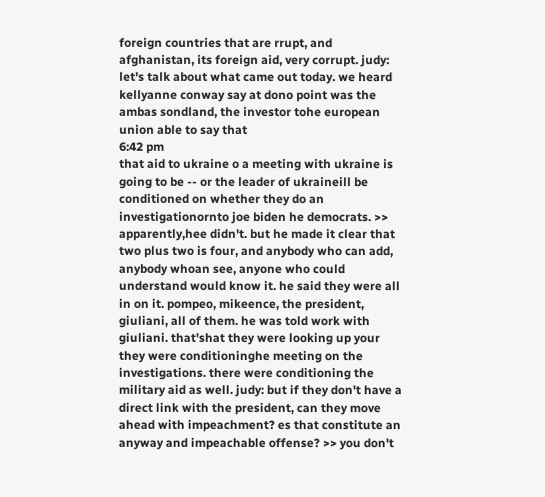foreign countries that are rrupt, and afghanistan, its foreign aid, very corrupt. judy: let's talk about what came out today. we heard kellyanne conway say at dono point was the ambas sondland, the investor tohe european union able to say that
6:42 pm
that aid to ukraine o a meeting with ukraine is going to be -- or the leader of ukraineill be conditioned on whether they do an investigationornto joe biden he democrats. >> apparently,hee didn't. but he made it clear that two plus two is four, and anybody who can add, anybody whoan see, anyone who could understand would know it. he said they were all in on it. pompeo, mikeence, the president, giuliani, all of them. he was told work with giuliani. that'shat they were looking up your they were conditioninghe meeting on the investigations. there were conditioning the military aid as well. judy: but if they don't have a direct link with the president, can they move ahead with impeachment? es that constitute an anyway and impeachable offense? >> you don't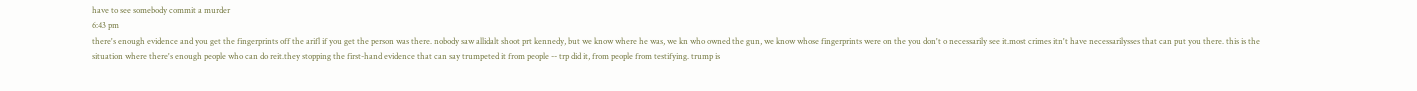have to see somebody commit a murder
6:43 pm
there's enough evidence and you get the fingerprints off the arifl if you get the person was there. nobody saw allidalt shoot prt kennedy, but we know where he was, we kn who owned the gun, we know whose fingerprints were on the you don't o necessarily see it.most crimes itn't have necessarilysses that can put you there. this is the situation where there's enough people who can do reit.they stopping the first-hand evidence that can say trumpeted it from people -- trp did it, from people from testifying. trump is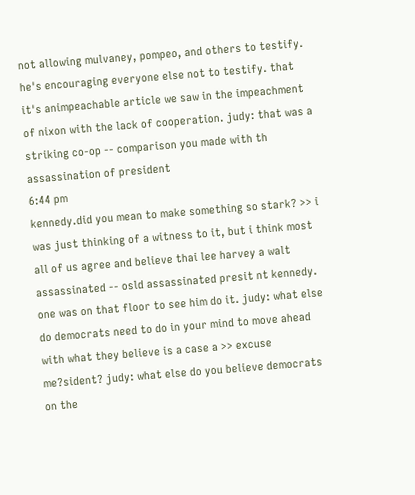not allowing mulvaney, pompeo, and others to testify. he's encouraging everyone else not to testify. that it's animpeachable article we saw in the impeachment of nixon with the lack of cooperation. judy: that was a striking co-op -- comparison you made with th assassination of president
6:44 pm
kennedy.did you mean to make something so stark? >> i was just thinking of a witness to it, but i think most all of us agree and believe thai lee harvey a walt assassinated -- osld assassinated presit nt kennedy. one was on that floor to see him do it. judy: what else do democrats need to do in your mind to move ahead with what they believe is a case a >> excuse me?sident? judy: what else do you believe democrats on the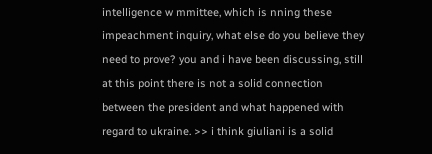intelligence w mmittee, which is nning these impeachment inquiry, what else do you believe they need to prove? you and i have been discussing, still at this point there is not a solid connection between the president and what happened with regard to ukraine. >> i think giuliani is a solid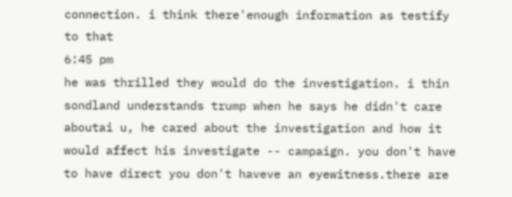connection. i think there'enough information as testify to that
6:45 pm
he was thrilled they would do the investigation. i thin sondland understands trump when he says he didn't care aboutai u, he cared about the investigation and how it would affect his investigate -- campaign. you don't have to have direct you don't haveve an eyewitness.there are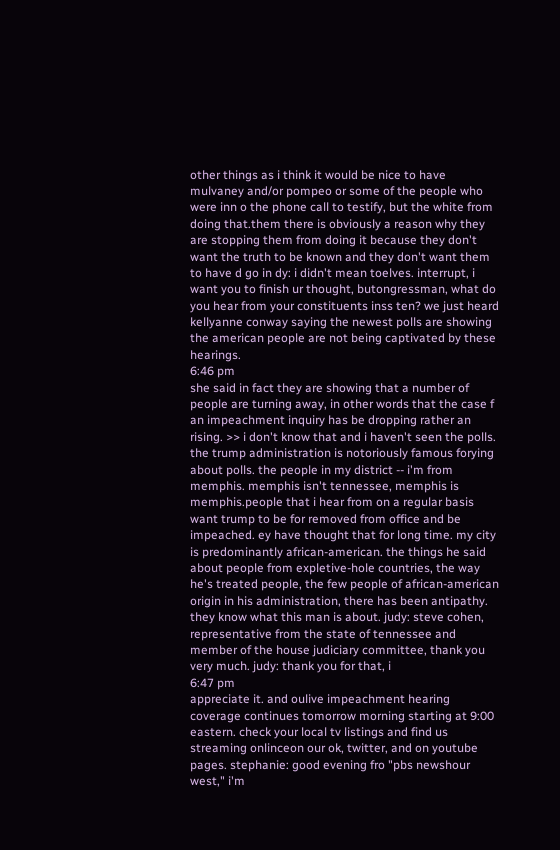other things as i think it would be nice to have mulvaney and/or pompeo or some of the people who were inn o the phone call to testify, but the white from doing that.them there is obviously a reason why they are stopping them from doing it because they don't want the truth to be known and they don't want them to have d go in dy: i didn't mean toelves. interrupt, i want you to finish ur thought, butongressman, what do you hear from your constituents inss ten? we just heard kellyanne conway saying the newest polls are showing the american people are not being captivated by these hearings.
6:46 pm
she said in fact they are showing that a number of people are turning away, in other words that the case f an impeachment inquiry has be dropping rather an rising. >> i don't know that and i haven't seen the polls. the trump administration is notoriously famous forying about polls. the people in my district -- i'm from memphis. memphis isn't tennessee, memphis is memphis.people that i hear from on a regular basis want trump to be for removed from office and be impeached. ey have thought that for long time. my city is predominantly african-american. the things he said about people from expletive-hole countries, the way he's treated people, the few people of african-american origin in his administration, there has been antipathy. they know what this man is about. judy: steve cohen, representative from the state of tennessee and member of the house judiciary committee, thank you very much. judy: thank you for that, i
6:47 pm
appreciate it. and oulive impeachment hearing coverage continues tomorrow morning starting at 9:00 eastern. check your local tv listings and find us streaming onlinceon our ok, twitter, and on youtube pages. stephanie: good evening fro "pbs newshour west," i'm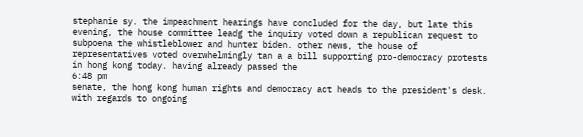stephanie sy. the impeachment hearings have concluded for the day, but late this evening, the house committee leadg the inquiry voted down a republican request to subpoena the whistleblower and hunter biden. other news, the house of representatives voted overwhelmingly tan a a bill supporting pro-democracy protests in hong kong today. having already passed the
6:48 pm
senate, the hong kong human rights and democracy act heads to the president's desk. with regards to ongoing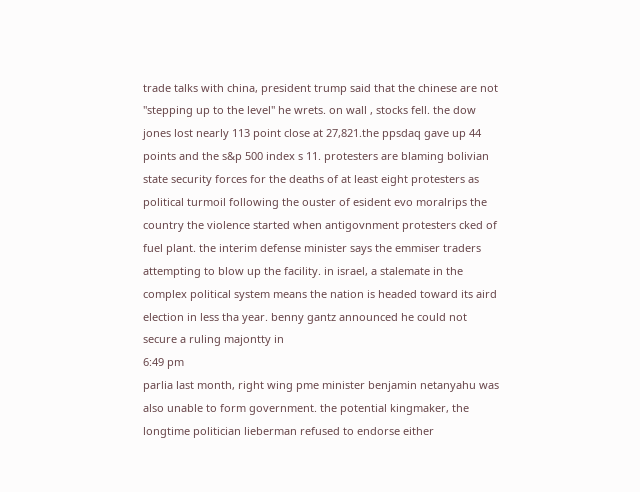trade talks with china, president trump said that the chinese are not "stepping up to the level" he wrets. on wall , stocks fell. the dow jones lost nearly 113 point close at 27,821.the ppsdaq gave up 44 points and the s&p 500 index s 11. protesters are blaming bolivian state security forces for the deaths of at least eight protesters as political turmoil following the ouster of esident evo moralrips the country the violence started when antigovnment protesters cked of fuel plant. the interim defense minister says the emmiser traders attempting to blow up the facility. in israel, a stalemate in the complex political system means the nation is headed toward its aird election in less tha year. benny gantz announced he could not secure a ruling majontty in
6:49 pm
parlia last month, right wing pme minister benjamin netanyahu was also unable to form government. the potential kingmaker, the longtime politician lieberman refused to endorse either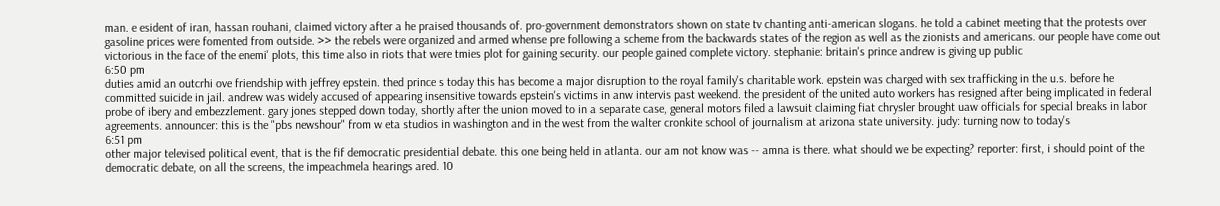man. e esident of iran, hassan rouhani, claimed victory after a he praised thousands of. pro-government demonstrators shown on state tv chanting anti-american slogans. he told a cabinet meeting that the protests over gasoline prices were fomented from outside. >> the rebels were organized and armed whense pre following a scheme from the backwards states of the region as well as the zionists and americans. our people have come out victorious in the face of the enemi' plots, this time also in riots that were tmies plot for gaining security. our people gained complete victory. stephanie: britain's prince andrew is giving up public
6:50 pm
duties amid an outcrhi ove friendship with jeffrey epstein. thed prince s today this has become a major disruption to the royal family's charitable work. epstein was charged with sex trafficking in the u.s. before he committed suicide in jail. andrew was widely accused of appearing insensitive towards epstein's victims in anw intervis past weekend. the president of the united auto workers has resigned after being implicated in federal probe of ibery and embezzlement. gary jones stepped down today, shortly after the union moved to in a separate case, general motors filed a lawsuit claiming fiat chrysler brought uaw officials for special breaks in labor agreements. announcer: this is the "pbs newshour" from w eta studios in washington and in the west from the walter cronkite school of journalism at arizona state university. judy: turning now to today's
6:51 pm
other major televised political event, that is the fif democratic presidential debate. this one being held in atlanta. our am not know was -- amna is there. what should we be expecting? reporter: first, i should point of the democratic debate, on all the screens, the impeachmela hearings ared. 10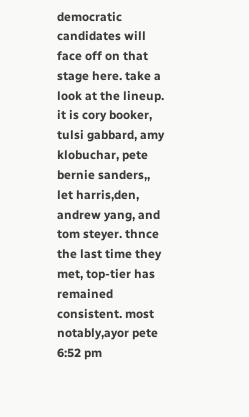democratic candidates will face off on that stage here. take a look at the lineup. it is cory booker, tulsi gabbard, amy klobuchar, pete bernie sanders,, let harris,den, andrew yang, and tom steyer. thnce the last time they met, top-tier has remained consistent. most notably,ayor pete
6:52 pm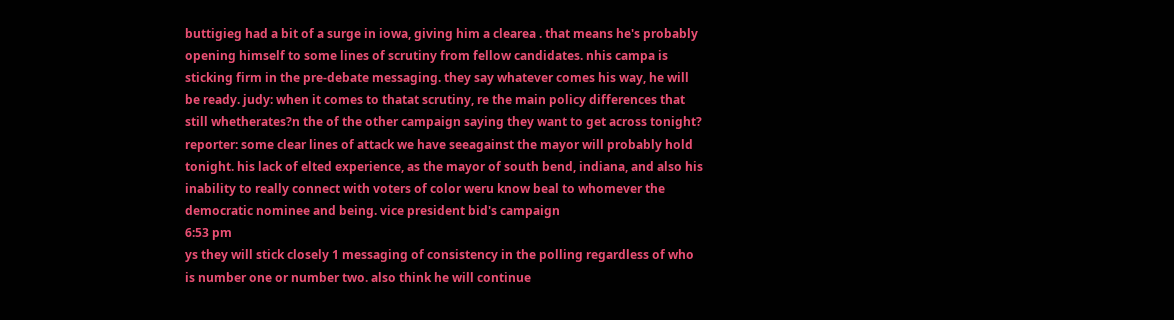buttigieg had a bit of a surge in iowa, giving him a clearea . that means he's probably opening himself to some lines of scrutiny from fellow candidates. nhis campa is sticking firm in the pre-debate messaging. they say whatever comes his way, he will be ready. judy: when it comes to thatat scrutiny, re the main policy differences that still whetherates?n the of the other campaign saying they want to get across tonight? reporter: some clear lines of attack we have seeagainst the mayor will probably hold tonight. his lack of elted experience, as the mayor of south bend, indiana, and also his inability to really connect with voters of color weru know beal to whomever the democratic nominee and being. vice president bid's campaign
6:53 pm
ys they will stick closely 1 messaging of consistency in the polling regardless of who is number one or number two. also think he will continue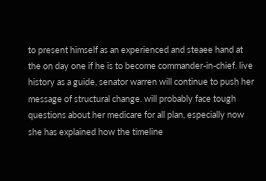to present himself as an experienced and steaee hand at the on day one if he is to become commander-in-chief. live history as a guide, senator warren will continue to push her message of structural change. will probably face tough questions about her medicare for all plan, especially now she has explained how the timeline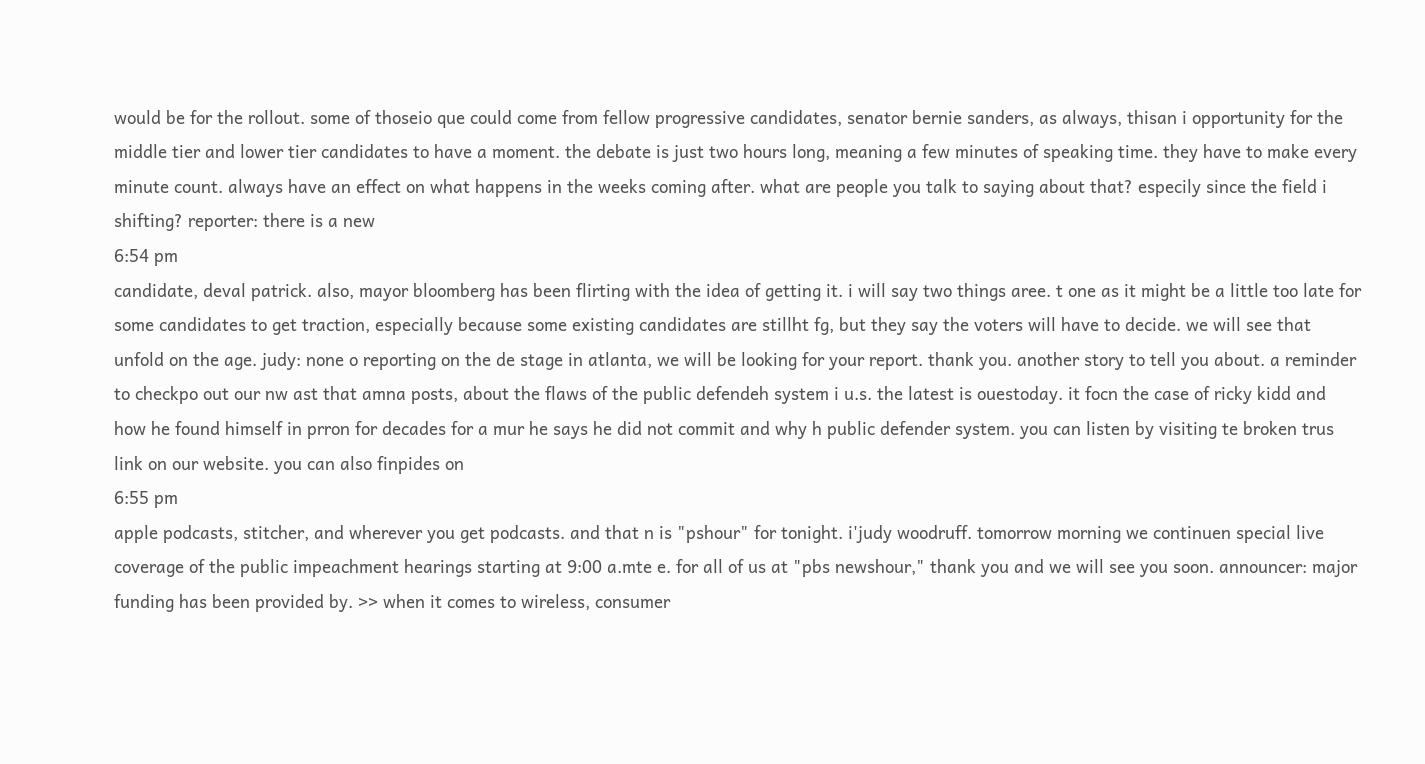would be for the rollout. some of thoseio que could come from fellow progressive candidates, senator bernie sanders, as always, thisan i opportunity for the middle tier and lower tier candidates to have a moment. the debate is just two hours long, meaning a few minutes of speaking time. they have to make every minute count. always have an effect on what happens in the weeks coming after. what are people you talk to saying about that? especily since the field i shifting? reporter: there is a new
6:54 pm
candidate, deval patrick. also, mayor bloomberg has been flirting with the idea of getting it. i will say two things aree. t one as it might be a little too late for some candidates to get traction, especially because some existing candidates are stillht fg, but they say the voters will have to decide. we will see that unfold on the age. judy: none o reporting on the de stage in atlanta, we will be looking for your report. thank you. another story to tell you about. a reminder to checkpo out our nw ast that amna posts, about the flaws of the public defendeh system i u.s. the latest is ouestoday. it focn the case of ricky kidd and how he found himself in prron for decades for a mur he says he did not commit and why h public defender system. you can listen by visiting te broken trus link on our website. you can also finpides on
6:55 pm
apple podcasts, stitcher, and wherever you get podcasts. and that n is "pshour" for tonight. i'judy woodruff. tomorrow morning we continuen special live coverage of the public impeachment hearings starting at 9:00 a.mte e. for all of us at "pbs newshour," thank you and we will see you soon. announcer: major funding has been provided by. >> when it comes to wireless, consumer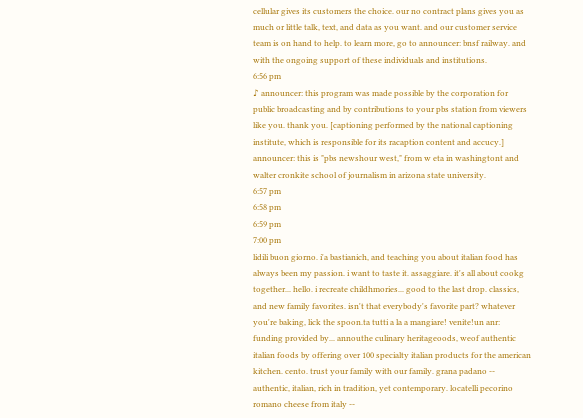cellular gives its customers the choice. our no contract plans gives you as much or little talk, text, and data as you want. and our customer service team is on hand to help. to learn more, go to announcer: bnsf railway. and with the ongoing support of these individuals and institutions.
6:56 pm
♪ announcer: this program was made possible by the corporation for public broadcasting and by contributions to your pbs station from viewers like you. thank you. [captioning performed by the national captioning institute, which is responsible for its racaption content and accucy.] announcer: this is "pbs newshour west," from w eta in washingtont and walter cronkite school of journalism in arizona state university.
6:57 pm
6:58 pm
6:59 pm
7:00 pm
lidili buon giorno. i'a bastianich, and teaching you about italian food has always been my passion. i want to taste it. assaggiare. it's all about cookg together... hello. i recreate childhmories... good to the last drop. classics, and new family favorites. isn't that everybody's favorite part? whatever you're baking, lick the spoon.ta tutti a la a mangiare! venite!un anr: funding provided by... annouthe culinary heritageoods, weof authentic italian foods by offering over 100 specialty italian products for the american kitchen. cento. trust your family with our family. grana padano -- authentic, italian, rich in tradition, yet contemporary. locatelli pecorino romano cheese from italy --